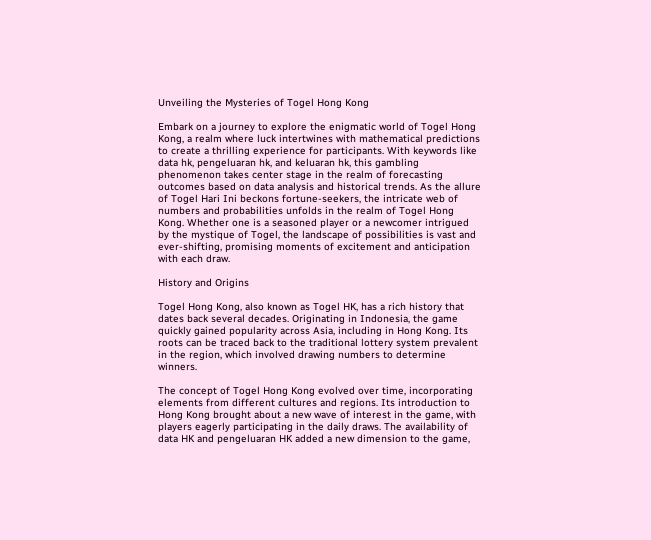Unveiling the Mysteries of Togel Hong Kong

Embark on a journey to explore the enigmatic world of Togel Hong Kong, a realm where luck intertwines with mathematical predictions to create a thrilling experience for participants. With keywords like data hk, pengeluaran hk, and keluaran hk, this gambling phenomenon takes center stage in the realm of forecasting outcomes based on data analysis and historical trends. As the allure of Togel Hari Ini beckons fortune-seekers, the intricate web of numbers and probabilities unfolds in the realm of Togel Hong Kong. Whether one is a seasoned player or a newcomer intrigued by the mystique of Togel, the landscape of possibilities is vast and ever-shifting, promising moments of excitement and anticipation with each draw.

History and Origins

Togel Hong Kong, also known as Togel HK, has a rich history that dates back several decades. Originating in Indonesia, the game quickly gained popularity across Asia, including in Hong Kong. Its roots can be traced back to the traditional lottery system prevalent in the region, which involved drawing numbers to determine winners.

The concept of Togel Hong Kong evolved over time, incorporating elements from different cultures and regions. Its introduction to Hong Kong brought about a new wave of interest in the game, with players eagerly participating in the daily draws. The availability of data HK and pengeluaran HK added a new dimension to the game,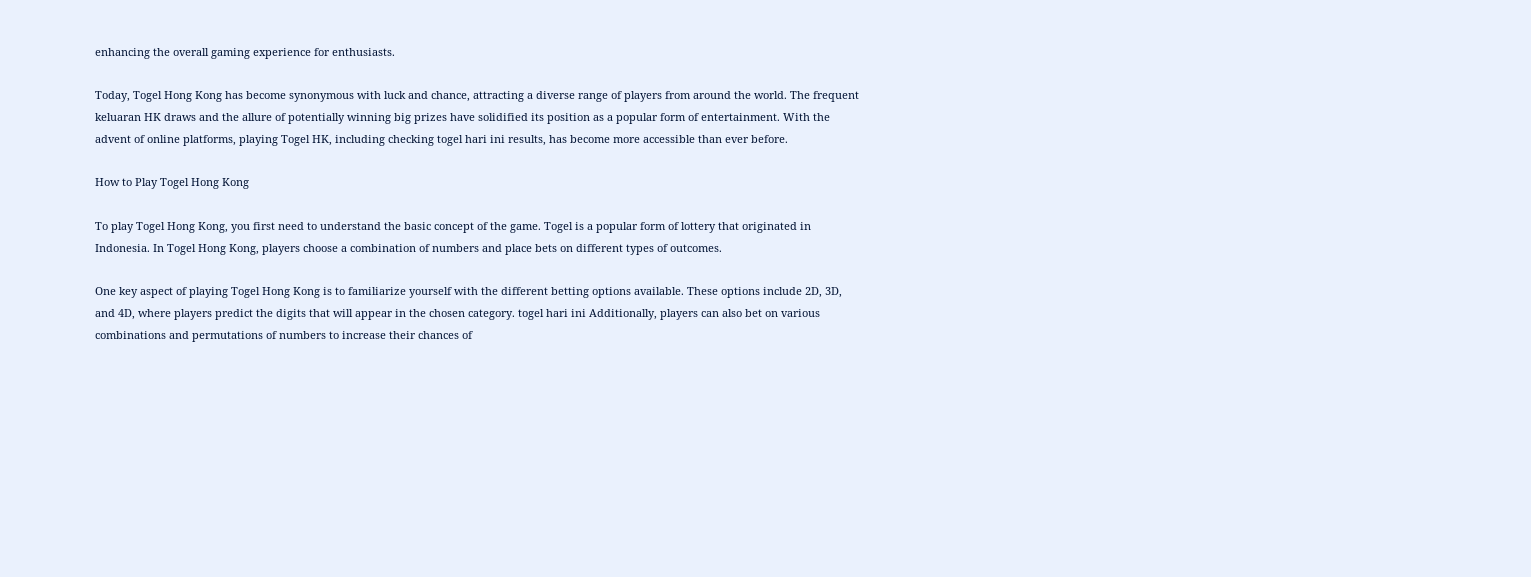enhancing the overall gaming experience for enthusiasts.

Today, Togel Hong Kong has become synonymous with luck and chance, attracting a diverse range of players from around the world. The frequent keluaran HK draws and the allure of potentially winning big prizes have solidified its position as a popular form of entertainment. With the advent of online platforms, playing Togel HK, including checking togel hari ini results, has become more accessible than ever before.

How to Play Togel Hong Kong

To play Togel Hong Kong, you first need to understand the basic concept of the game. Togel is a popular form of lottery that originated in Indonesia. In Togel Hong Kong, players choose a combination of numbers and place bets on different types of outcomes.

One key aspect of playing Togel Hong Kong is to familiarize yourself with the different betting options available. These options include 2D, 3D, and 4D, where players predict the digits that will appear in the chosen category. togel hari ini Additionally, players can also bet on various combinations and permutations of numbers to increase their chances of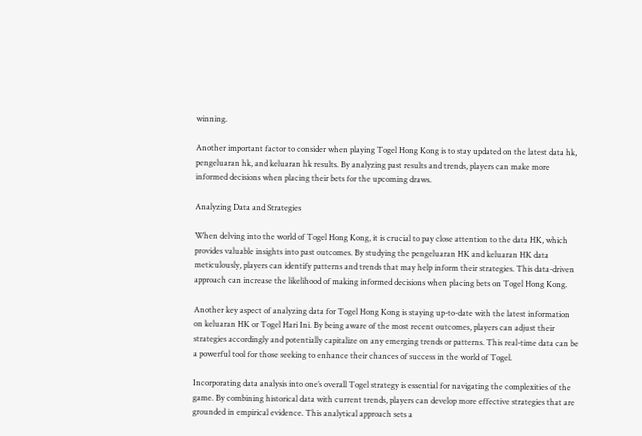winning.

Another important factor to consider when playing Togel Hong Kong is to stay updated on the latest data hk, pengeluaran hk, and keluaran hk results. By analyzing past results and trends, players can make more informed decisions when placing their bets for the upcoming draws.

Analyzing Data and Strategies

When delving into the world of Togel Hong Kong, it is crucial to pay close attention to the data HK, which provides valuable insights into past outcomes. By studying the pengeluaran HK and keluaran HK data meticulously, players can identify patterns and trends that may help inform their strategies. This data-driven approach can increase the likelihood of making informed decisions when placing bets on Togel Hong Kong.

Another key aspect of analyzing data for Togel Hong Kong is staying up-to-date with the latest information on keluaran HK or Togel Hari Ini. By being aware of the most recent outcomes, players can adjust their strategies accordingly and potentially capitalize on any emerging trends or patterns. This real-time data can be a powerful tool for those seeking to enhance their chances of success in the world of Togel.

Incorporating data analysis into one’s overall Togel strategy is essential for navigating the complexities of the game. By combining historical data with current trends, players can develop more effective strategies that are grounded in empirical evidence. This analytical approach sets a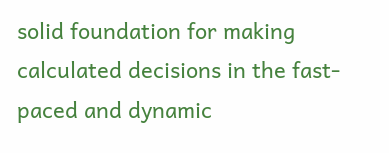solid foundation for making calculated decisions in the fast-paced and dynamic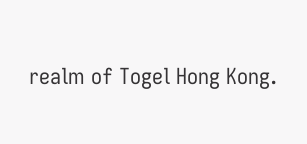realm of Togel Hong Kong.